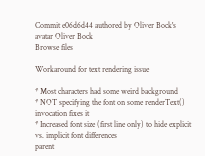Commit e06d6d44 authored by Oliver Bock's avatar Oliver Bock
Browse files

Workaround for text rendering issue

* Most characters had some weird background
* NOT specifying the font on some renderText() invocation fixes it
* Increased font size (first line only) to hide explicit vs. implicit font differences
parent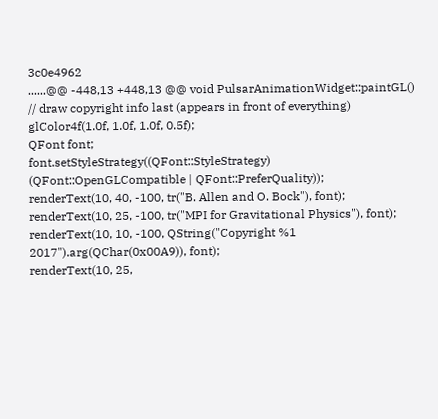3c0e4962
......@@ -448,13 +448,13 @@ void PulsarAnimationWidget::paintGL()
// draw copyright info last (appears in front of everything)
glColor4f(1.0f, 1.0f, 1.0f, 0.5f);
QFont font;
font.setStyleStrategy((QFont::StyleStrategy) (QFont::OpenGLCompatible | QFont::PreferQuality));
renderText(10, 40, -100, tr("B. Allen and O. Bock"), font);
renderText(10, 25, -100, tr("MPI for Gravitational Physics"), font);
renderText(10, 10, -100, QString("Copyright %1 2017").arg(QChar(0x00A9)), font);
renderText(10, 25,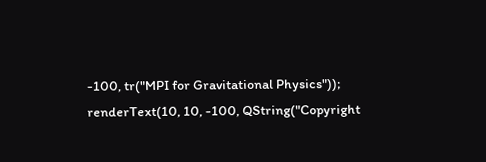-100, tr("MPI for Gravitational Physics"));
renderText(10, 10, -100, QString("Copyright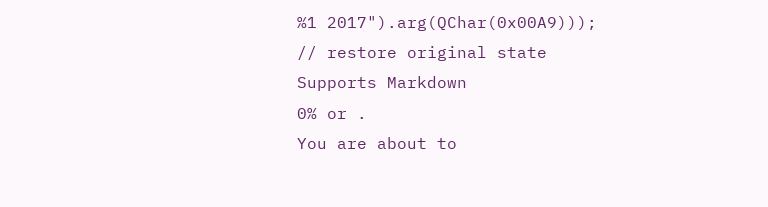%1 2017").arg(QChar(0x00A9)));
// restore original state
Supports Markdown
0% or .
You are about to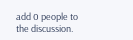add 0 people to the discussion.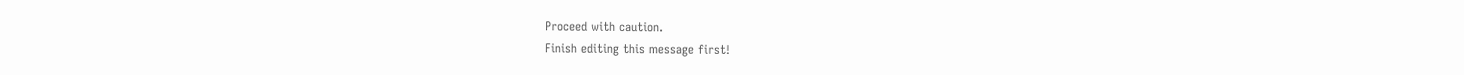Proceed with caution.
Finish editing this message first!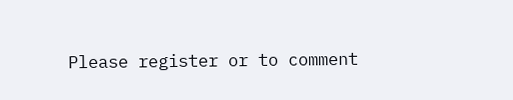Please register or to comment